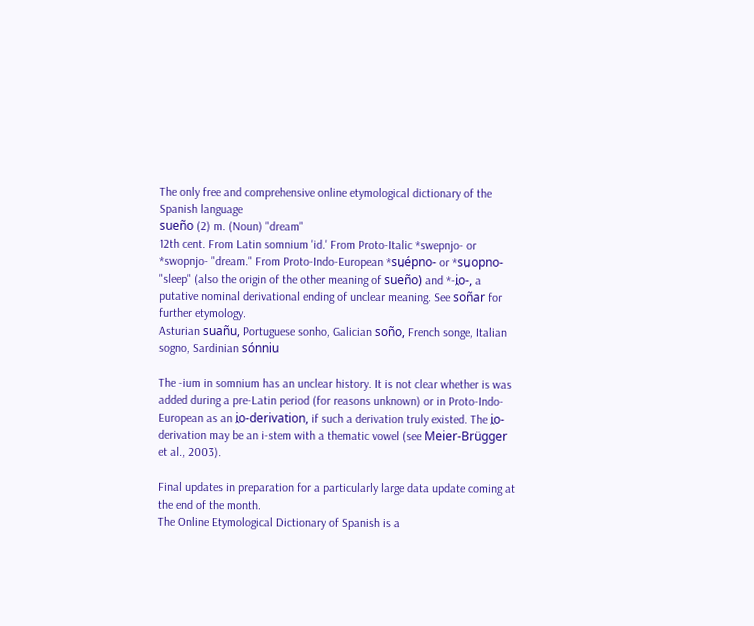The only free and comprehensive online etymological dictionary of the Spanish language
sueño (2) m. (Noun) "dream"
12th cent. From Latin somnium 'id.' From Proto-Italic *swepnjo- or *swopnjo- "dream." From Proto-Indo-European *su̯épno- or *su̯opno- "sleep" (also the origin of the other meaning of sueño) and *-i̯o-, a putative nominal derivational ending of unclear meaning. See soñar for further etymology.
Asturian suañu, Portuguese sonho, Galician soño, French songe, Italian sogno, Sardinian sónniu

The -ium in somnium has an unclear history. It is not clear whether is was added during a pre-Latin period (for reasons unknown) or in Proto-Indo-European as an i̯o-derivation, if such a derivation truly existed. The i̯o-derivation may be an i-stem with a thematic vowel (see Meier-Brügger et al., 2003).

Final updates in preparation for a particularly large data update coming at the end of the month.
The Online Etymological Dictionary of Spanish is a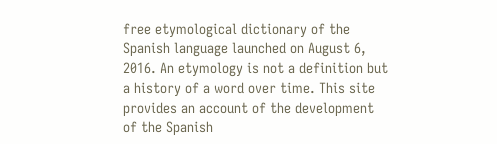free etymological dictionary of the Spanish language launched on August 6, 2016. An etymology is not a definition but a history of a word over time. This site provides an account of the development of the Spanish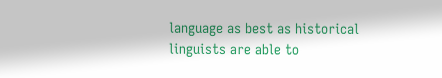language as best as historical linguists are able to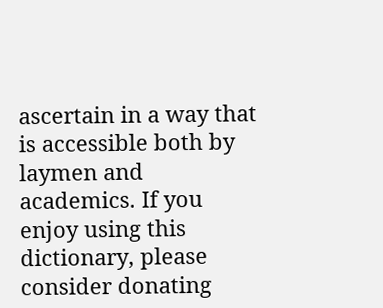ascertain in a way that is accessible both by laymen and academics. If you enjoy using this dictionary, please consider donating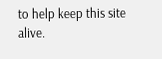to help keep this site alive.